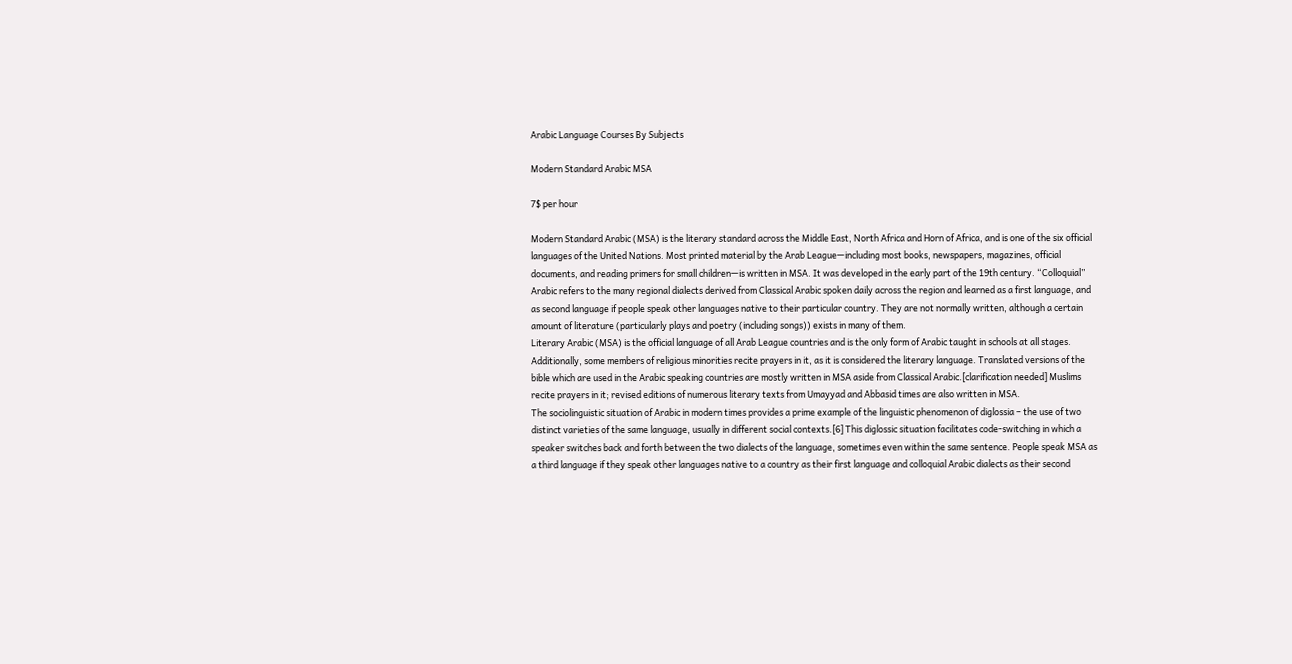Arabic Language Courses By Subjects

Modern Standard Arabic MSA

7$ per hour

Modern Standard Arabic (MSA) is the literary standard across the Middle East, North Africa and Horn of Africa, and is one of the six official languages of the United Nations. Most printed material by the Arab League—including most books, newspapers, magazines, official documents, and reading primers for small children—is written in MSA. It was developed in the early part of the 19th century. “Colloquial” Arabic refers to the many regional dialects derived from Classical Arabic spoken daily across the region and learned as a first language, and as second language if people speak other languages native to their particular country. They are not normally written, although a certain amount of literature (particularly plays and poetry (including songs)) exists in many of them.
Literary Arabic (MSA) is the official language of all Arab League countries and is the only form of Arabic taught in schools at all stages. Additionally, some members of religious minorities recite prayers in it, as it is considered the literary language. Translated versions of the bible which are used in the Arabic speaking countries are mostly written in MSA aside from Classical Arabic.[clarification needed] Muslims recite prayers in it; revised editions of numerous literary texts from Umayyad and Abbasid times are also written in MSA.
The sociolinguistic situation of Arabic in modern times provides a prime example of the linguistic phenomenon of diglossia – the use of two distinct varieties of the same language, usually in different social contexts.[6] This diglossic situation facilitates code-switching in which a speaker switches back and forth between the two dialects of the language, sometimes even within the same sentence. People speak MSA as a third language if they speak other languages native to a country as their first language and colloquial Arabic dialects as their second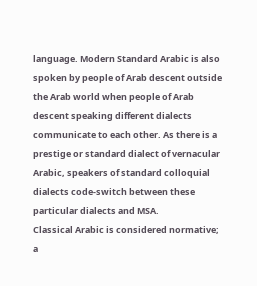language. Modern Standard Arabic is also spoken by people of Arab descent outside the Arab world when people of Arab descent speaking different dialects communicate to each other. As there is a prestige or standard dialect of vernacular Arabic, speakers of standard colloquial dialects code-switch between these particular dialects and MSA.
Classical Arabic is considered normative; a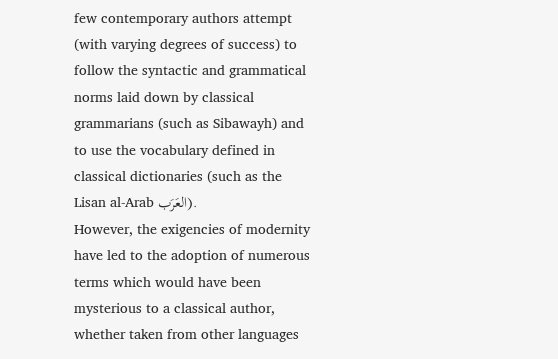few contemporary authors attempt (with varying degrees of success) to follow the syntactic and grammatical norms laid down by classical grammarians (such as Sibawayh) and to use the vocabulary defined in classical dictionaries (such as the Lisan al-Arab العَرَب).
However, the exigencies of modernity have led to the adoption of numerous terms which would have been mysterious to a classical author, whether taken from other languages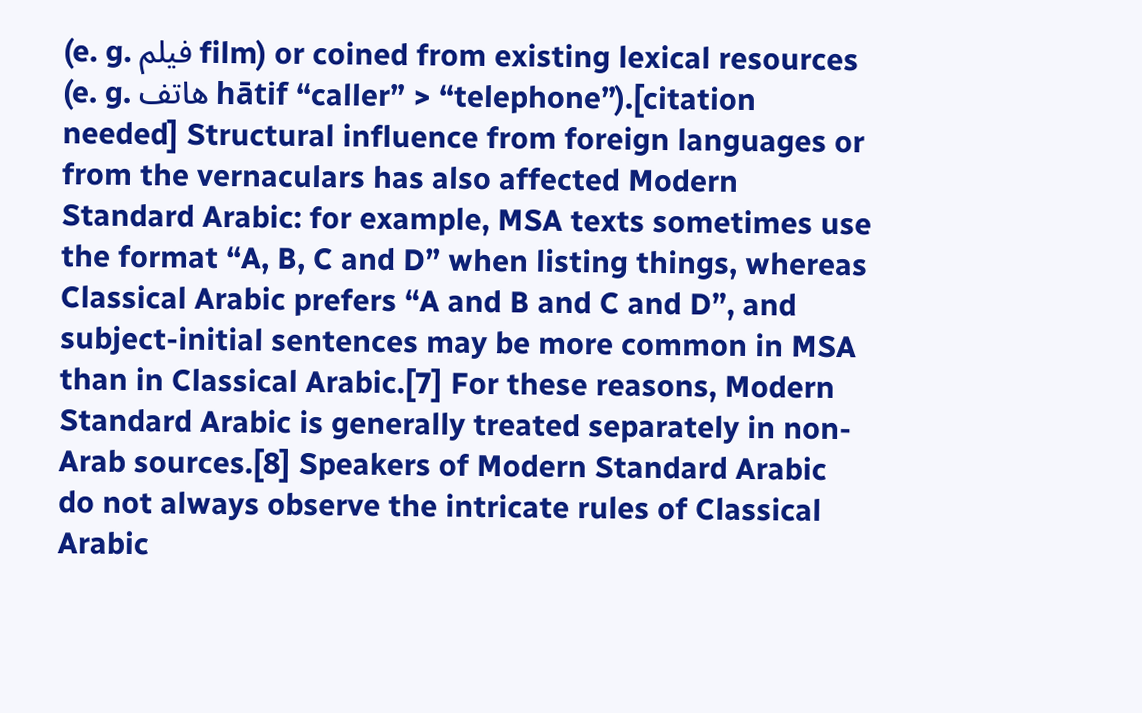(e. g. فيلم film) or coined from existing lexical resources (e. g. هاتف hātif “caller” > “telephone”).[citation needed] Structural influence from foreign languages or from the vernaculars has also affected Modern Standard Arabic: for example, MSA texts sometimes use the format “A, B, C and D” when listing things, whereas Classical Arabic prefers “A and B and C and D”, and subject-initial sentences may be more common in MSA than in Classical Arabic.[7] For these reasons, Modern Standard Arabic is generally treated separately in non-Arab sources.[8] Speakers of Modern Standard Arabic do not always observe the intricate rules of Classical Arabic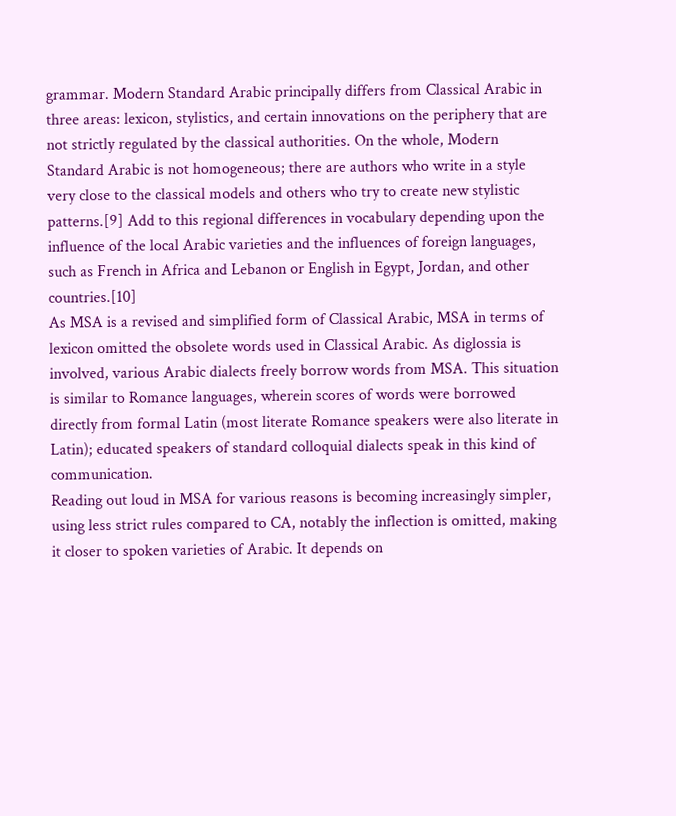grammar. Modern Standard Arabic principally differs from Classical Arabic in three areas: lexicon, stylistics, and certain innovations on the periphery that are not strictly regulated by the classical authorities. On the whole, Modern Standard Arabic is not homogeneous; there are authors who write in a style very close to the classical models and others who try to create new stylistic patterns.[9] Add to this regional differences in vocabulary depending upon the influence of the local Arabic varieties and the influences of foreign languages, such as French in Africa and Lebanon or English in Egypt, Jordan, and other countries.[10]
As MSA is a revised and simplified form of Classical Arabic, MSA in terms of lexicon omitted the obsolete words used in Classical Arabic. As diglossia is involved, various Arabic dialects freely borrow words from MSA. This situation is similar to Romance languages, wherein scores of words were borrowed directly from formal Latin (most literate Romance speakers were also literate in Latin); educated speakers of standard colloquial dialects speak in this kind of communication.
Reading out loud in MSA for various reasons is becoming increasingly simpler, using less strict rules compared to CA, notably the inflection is omitted, making it closer to spoken varieties of Arabic. It depends on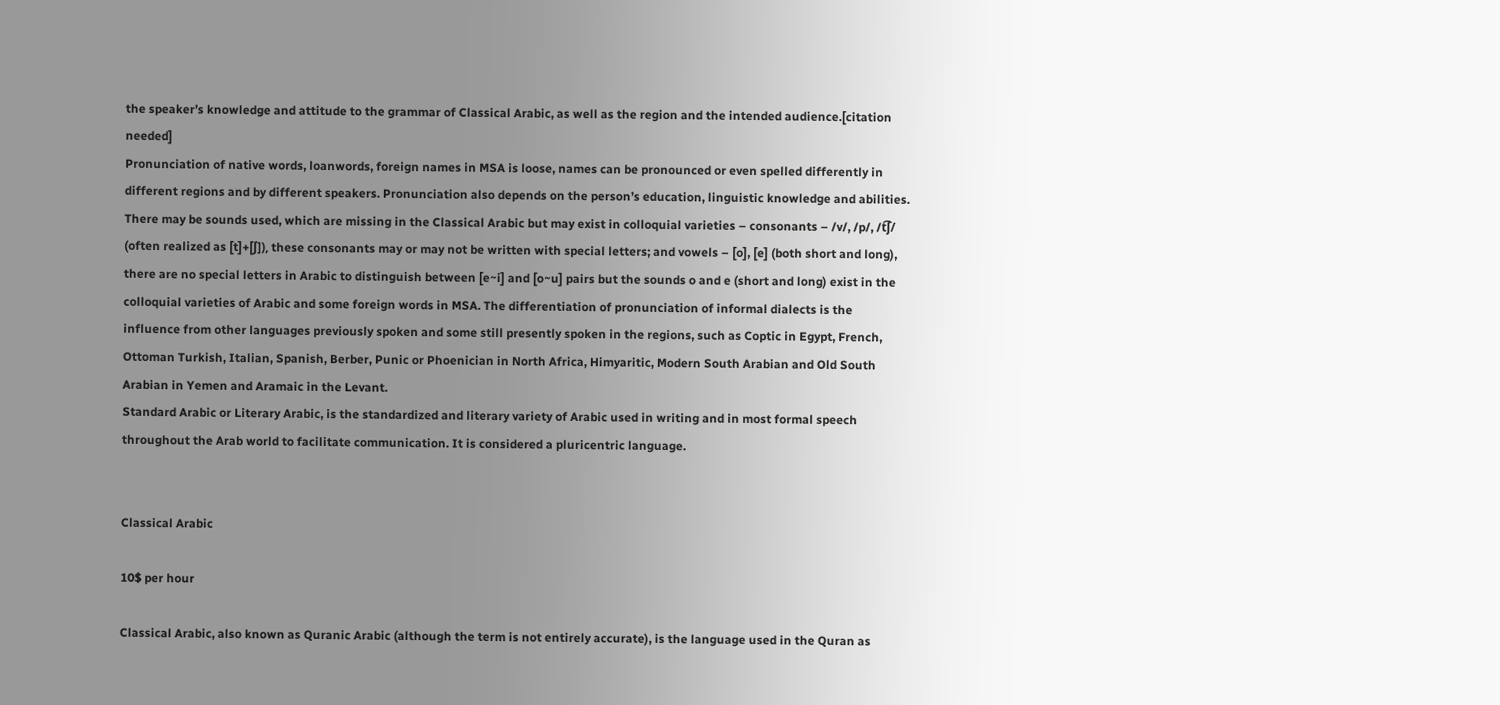the speaker’s knowledge and attitude to the grammar of Classical Arabic, as well as the region and the intended audience.[citation needed]
Pronunciation of native words, loanwords, foreign names in MSA is loose, names can be pronounced or even spelled differently in different regions and by different speakers. Pronunciation also depends on the person’s education, linguistic knowledge and abilities. There may be sounds used, which are missing in the Classical Arabic but may exist in colloquial varieties – consonants – /v/, /p/, /t͡ʃ/ (often realized as [t]+[ʃ]), these consonants may or may not be written with special letters; and vowels – [o], [e] (both short and long), there are no special letters in Arabic to distinguish between [e~i] and [o~u] pairs but the sounds o and e (short and long) exist in the colloquial varieties of Arabic and some foreign words in MSA. The differentiation of pronunciation of informal dialects is the influence from other languages previously spoken and some still presently spoken in the regions, such as Coptic in Egypt, French, Ottoman Turkish, Italian, Spanish, Berber, Punic or Phoenician in North Africa, Himyaritic, Modern South Arabian and Old South Arabian in Yemen and Aramaic in the Levant.
Standard Arabic or Literary Arabic, is the standardized and literary variety of Arabic used in writing and in most formal speech throughout the Arab world to facilitate communication. It is considered a pluricentric language.


Classical Arabic

10$ per hour

Classical Arabic, also known as Quranic Arabic (although the term is not entirely accurate), is the language used in the Quran as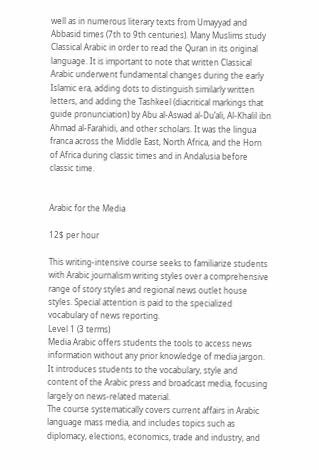well as in numerous literary texts from Umayyad and Abbasid times (7th to 9th centuries). Many Muslims study Classical Arabic in order to read the Quran in its original language. It is important to note that written Classical Arabic underwent fundamental changes during the early Islamic era, adding dots to distinguish similarly written letters, and adding the Tashkeel (diacritical markings that guide pronunciation) by Abu al-Aswad al-Du’ali, Al-Khalil ibn Ahmad al-Farahidi, and other scholars. It was the lingua franca across the Middle East, North Africa, and the Horn of Africa during classic times and in Andalusia before classic time.


Arabic for the Media

12$ per hour

This writing-intensive course seeks to familiarize students with Arabic journalism writing styles over a comprehensive range of story styles and regional news outlet house styles. Special attention is paid to the specialized vocabulary of news reporting.
Level 1 (3 terms)
Media Arabic offers students the tools to access news information without any prior knowledge of media jargon. It introduces students to the vocabulary, style and content of the Arabic press and broadcast media, focusing largely on news-related material.
The course systematically covers current affairs in Arabic language mass media, and includes topics such as diplomacy, elections, economics, trade and industry, and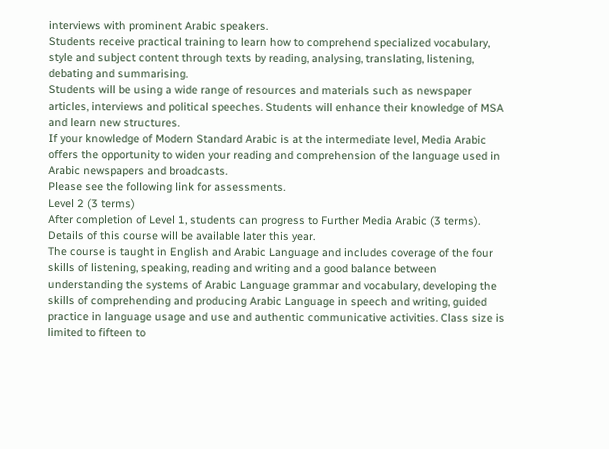interviews with prominent Arabic speakers.
Students receive practical training to learn how to comprehend specialized vocabulary, style and subject content through texts by reading, analysing, translating, listening, debating and summarising.
Students will be using a wide range of resources and materials such as newspaper articles, interviews and political speeches. Students will enhance their knowledge of MSA and learn new structures.
If your knowledge of Modern Standard Arabic is at the intermediate level, Media Arabic offers the opportunity to widen your reading and comprehension of the language used in Arabic newspapers and broadcasts.
Please see the following link for assessments.
Level 2 (3 terms)
After completion of Level 1, students can progress to Further Media Arabic (3 terms). Details of this course will be available later this year.
The course is taught in English and Arabic Language and includes coverage of the four skills of listening, speaking, reading and writing and a good balance between understanding the systems of Arabic Language grammar and vocabulary, developing the skills of comprehending and producing Arabic Language in speech and writing, guided practice in language usage and use and authentic communicative activities. Class size is limited to fifteen to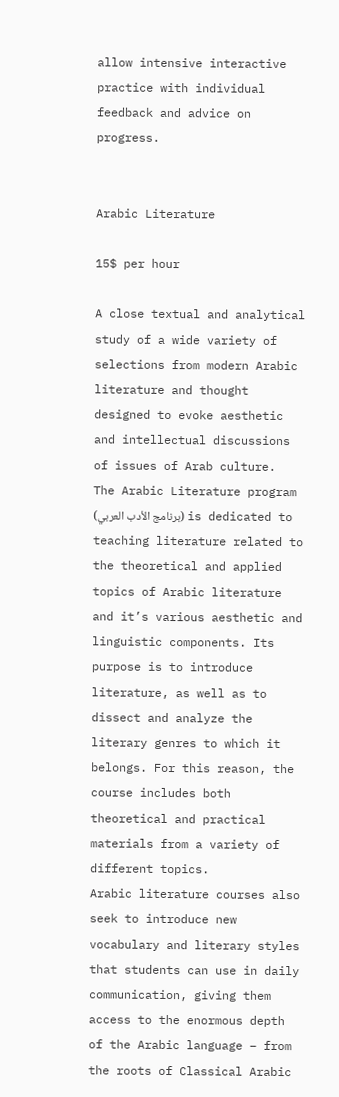allow intensive interactive practice with individual feedback and advice on progress.


Arabic Literature

15$ per hour

A close textual and analytical study of a wide variety of selections from modern Arabic literature and thought designed to evoke aesthetic and intellectual discussions of issues of Arab culture.
The Arabic Literature program (برنامج الأدب العربي) is dedicated to teaching literature related to the theoretical and applied topics of Arabic literature and it’s various aesthetic and linguistic components. Its purpose is to introduce literature, as well as to dissect and analyze the literary genres to which it belongs. For this reason, the course includes both theoretical and practical materials from a variety of different topics.
Arabic literature courses also seek to introduce new vocabulary and literary styles that students can use in daily communication, giving them access to the enormous depth of the Arabic language – from the roots of Classical Arabic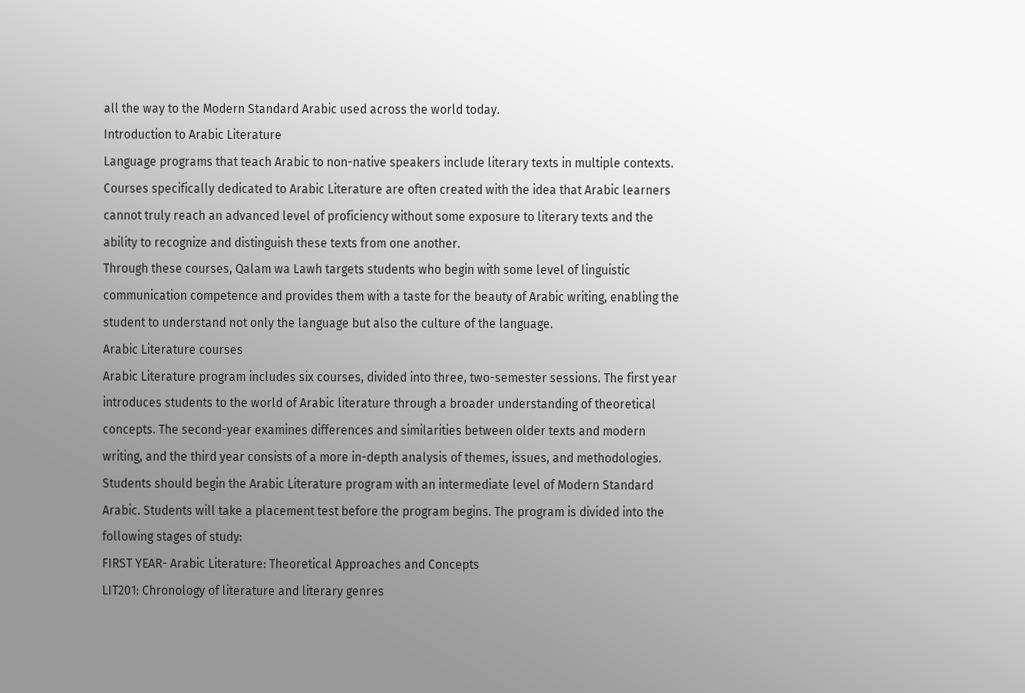all the way to the Modern Standard Arabic used across the world today.
Introduction to Arabic Literature
Language programs that teach Arabic to non-native speakers include literary texts in multiple contexts. Courses specifically dedicated to Arabic Literature are often created with the idea that Arabic learners cannot truly reach an advanced level of proficiency without some exposure to literary texts and the ability to recognize and distinguish these texts from one another.
Through these courses, Qalam wa Lawh targets students who begin with some level of linguistic communication competence and provides them with a taste for the beauty of Arabic writing, enabling the student to understand not only the language but also the culture of the language.
Arabic Literature courses
Arabic Literature program includes six courses, divided into three, two-semester sessions. The first year introduces students to the world of Arabic literature through a broader understanding of theoretical concepts. The second-year examines differences and similarities between older texts and modern writing, and the third year consists of a more in-depth analysis of themes, issues, and methodologies.
Students should begin the Arabic Literature program with an intermediate level of Modern Standard Arabic. Students will take a placement test before the program begins. The program is divided into the following stages of study:
FIRST YEAR- Arabic Literature: Theoretical Approaches and Concepts
LIT201: Chronology of literature and literary genres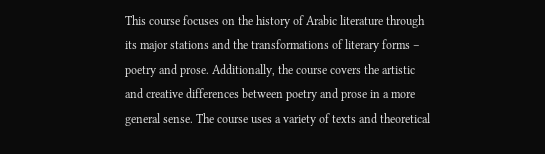This course focuses on the history of Arabic literature through its major stations and the transformations of literary forms – poetry and prose. Additionally, the course covers the artistic and creative differences between poetry and prose in a more general sense. The course uses a variety of texts and theoretical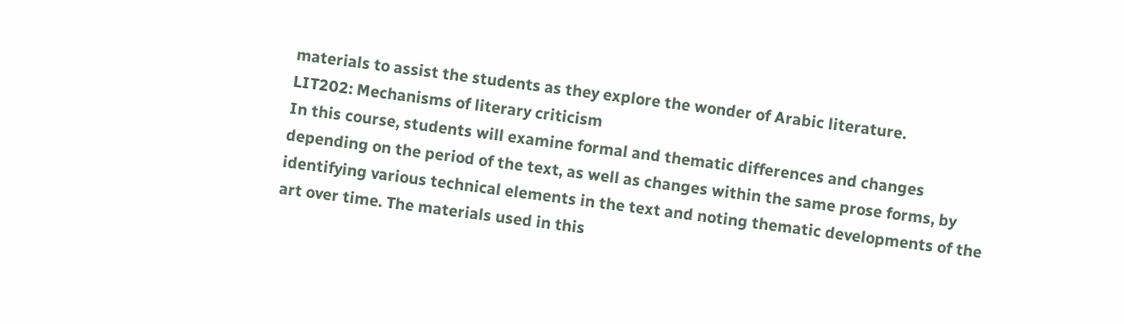materials to assist the students as they explore the wonder of Arabic literature.
LIT202: Mechanisms of literary criticism
In this course, students will examine formal and thematic differences and changes depending on the period of the text, as well as changes within the same prose forms, by identifying various technical elements in the text and noting thematic developments of the art over time. The materials used in this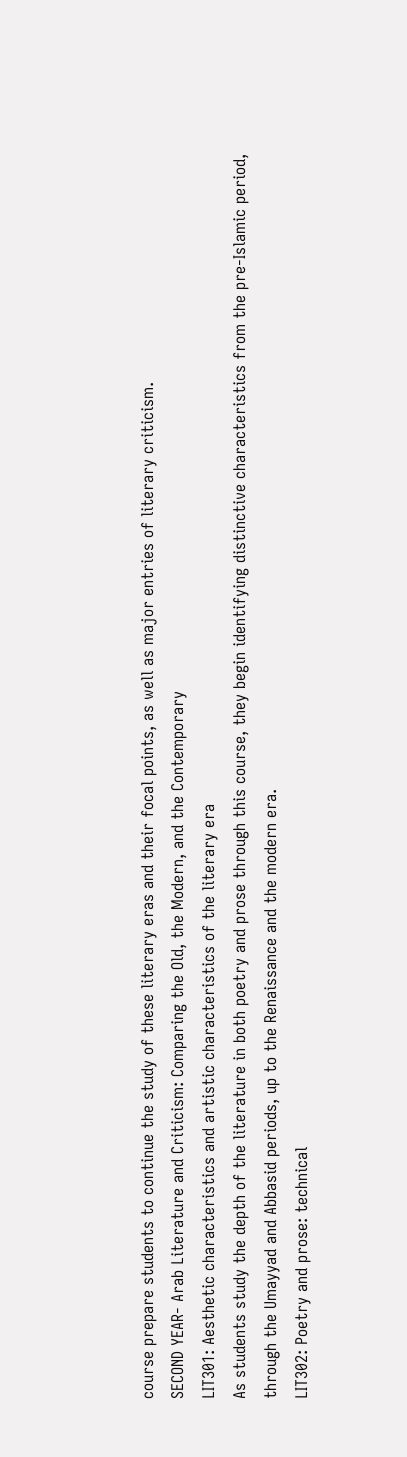course prepare students to continue the study of these literary eras and their focal points, as well as major entries of literary criticism.
SECOND YEAR- Arab Literature and Criticism: Comparing the Old, the Modern, and the Contemporary
LIT301: Aesthetic characteristics and artistic characteristics of the literary era
As students study the depth of the literature in both poetry and prose through this course, they begin identifying distinctive characteristics from the pre-Islamic period, through the Umayyad and Abbasid periods, up to the Renaissance and the modern era.
LIT302: Poetry and prose: technical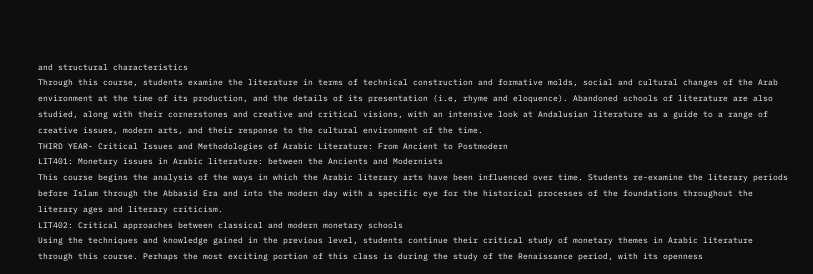and structural characteristics
Through this course, students examine the literature in terms of technical construction and formative molds, social and cultural changes of the Arab environment at the time of its production, and the details of its presentation (i.e, rhyme and eloquence). Abandoned schools of literature are also studied, along with their cornerstones and creative and critical visions, with an intensive look at Andalusian literature as a guide to a range of creative issues, modern arts, and their response to the cultural environment of the time.
THIRD YEAR- Critical Issues and Methodologies of Arabic Literature: From Ancient to Postmodern
LIT401: Monetary issues in Arabic literature: between the Ancients and Modernists
This course begins the analysis of the ways in which the Arabic literary arts have been influenced over time. Students re-examine the literary periods before Islam through the Abbasid Era and into the modern day with a specific eye for the historical processes of the foundations throughout the literary ages and literary criticism.
LIT402: Critical approaches between classical and modern monetary schools
Using the techniques and knowledge gained in the previous level, students continue their critical study of monetary themes in Arabic literature through this course. Perhaps the most exciting portion of this class is during the study of the Renaissance period, with its openness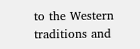to the Western traditions and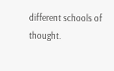different schools of thought.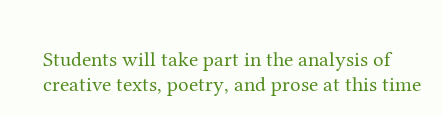Students will take part in the analysis of creative texts, poetry, and prose at this time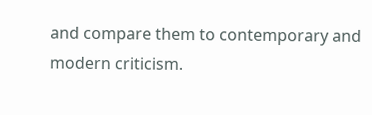and compare them to contemporary and modern criticism.